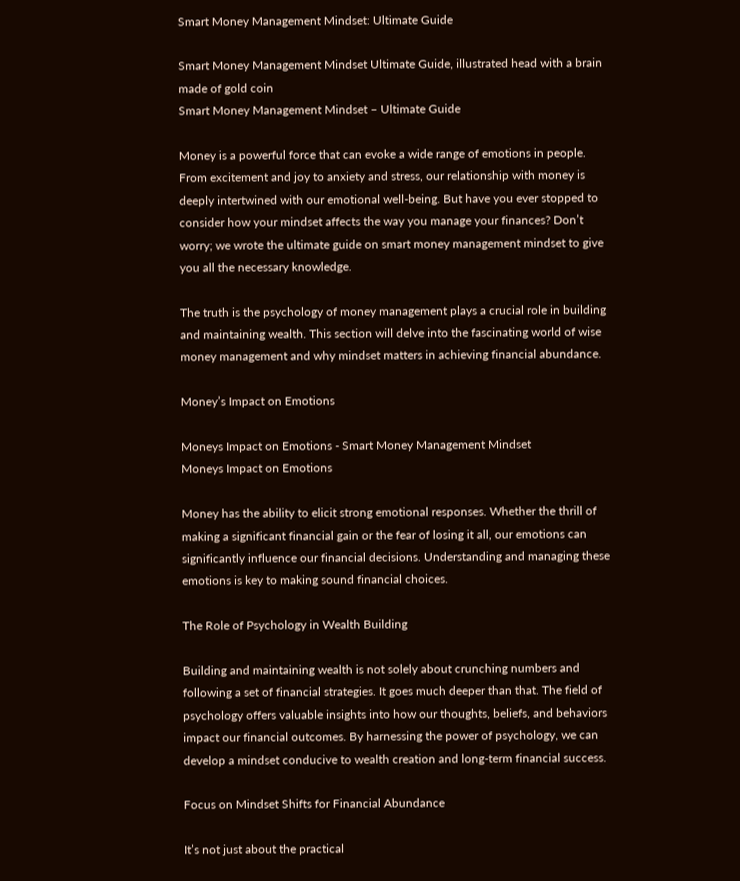Smart Money Management Mindset: Ultimate Guide

Smart Money Management Mindset Ultimate Guide, illustrated head with a brain made of gold coin
Smart Money Management Mindset – Ultimate Guide

Money is a powerful force that can evoke a wide range of emotions in people. From excitement and joy to anxiety and stress, our relationship with money is deeply intertwined with our emotional well-being. But have you ever stopped to consider how your mindset affects the way you manage your finances? Don’t worry; we wrote the ultimate guide on smart money management mindset to give you all the necessary knowledge.

The truth is the psychology of money management plays a crucial role in building and maintaining wealth. This section will delve into the fascinating world of wise money management and why mindset matters in achieving financial abundance.

Money’s Impact on Emotions

Moneys Impact on Emotions - Smart Money Management Mindset
Moneys Impact on Emotions

Money has the ability to elicit strong emotional responses. Whether the thrill of making a significant financial gain or the fear of losing it all, our emotions can significantly influence our financial decisions. Understanding and managing these emotions is key to making sound financial choices.

The Role of Psychology in Wealth Building

Building and maintaining wealth is not solely about crunching numbers and following a set of financial strategies. It goes much deeper than that. The field of psychology offers valuable insights into how our thoughts, beliefs, and behaviors impact our financial outcomes. By harnessing the power of psychology, we can develop a mindset conducive to wealth creation and long-term financial success.

Focus on Mindset Shifts for Financial Abundance

It’s not just about the practical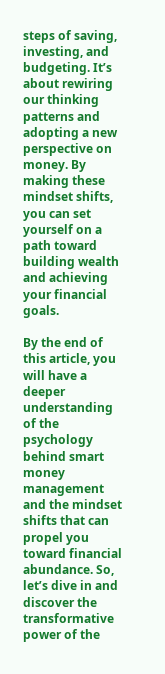steps of saving, investing, and budgeting. It’s about rewiring our thinking patterns and adopting a new perspective on money. By making these mindset shifts, you can set yourself on a path toward building wealth and achieving your financial goals.

By the end of this article, you will have a deeper understanding of the psychology behind smart money management and the mindset shifts that can propel you toward financial abundance. So, let’s dive in and discover the transformative power of the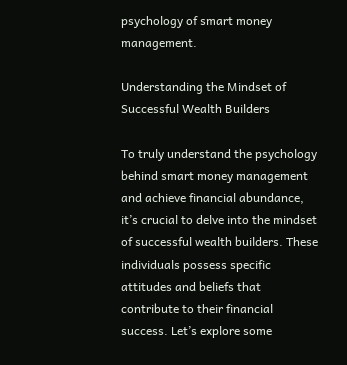psychology of smart money management.

Understanding the Mindset of Successful Wealth Builders

To truly understand the psychology behind smart money management and achieve financial abundance, it’s crucial to delve into the mindset of successful wealth builders. These individuals possess specific attitudes and beliefs that contribute to their financial success. Let’s explore some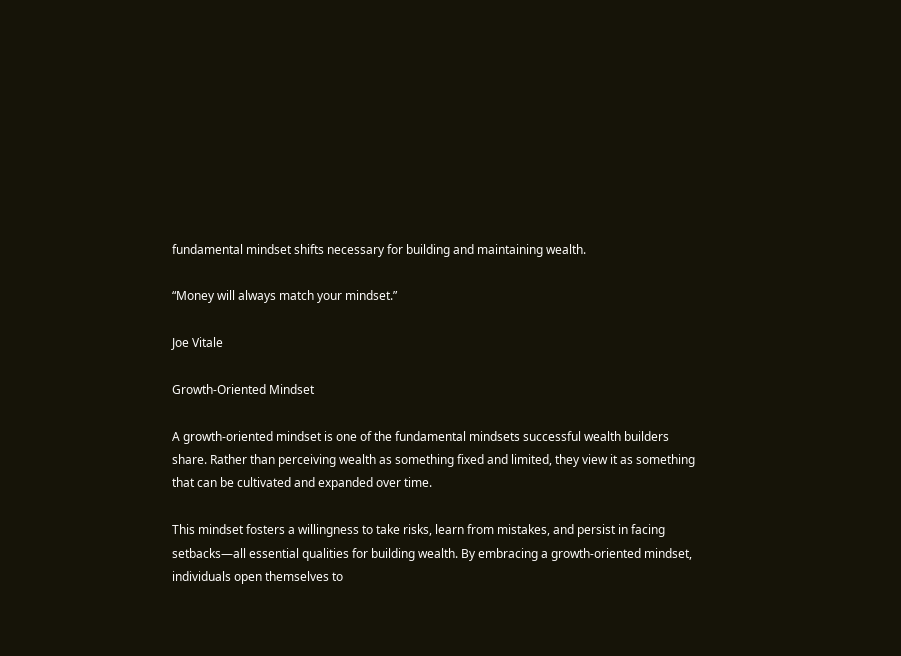fundamental mindset shifts necessary for building and maintaining wealth.

“Money will always match your mindset.”

Joe Vitale

Growth-Oriented Mindset

A growth-oriented mindset is one of the fundamental mindsets successful wealth builders share. Rather than perceiving wealth as something fixed and limited, they view it as something that can be cultivated and expanded over time.

This mindset fosters a willingness to take risks, learn from mistakes, and persist in facing setbacks—all essential qualities for building wealth. By embracing a growth-oriented mindset, individuals open themselves to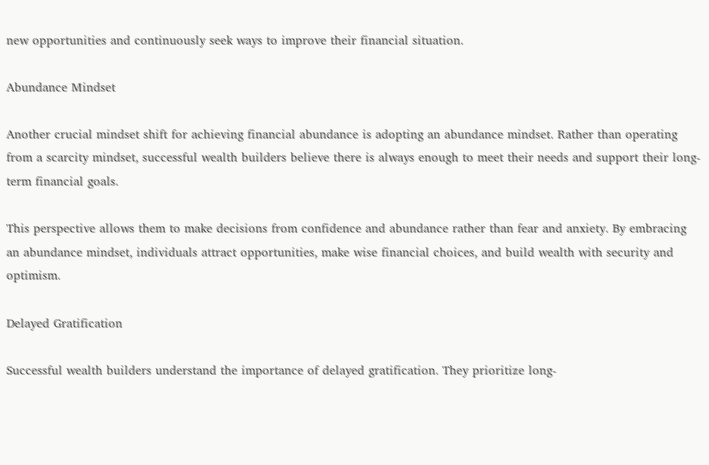new opportunities and continuously seek ways to improve their financial situation.

Abundance Mindset

Another crucial mindset shift for achieving financial abundance is adopting an abundance mindset. Rather than operating from a scarcity mindset, successful wealth builders believe there is always enough to meet their needs and support their long-term financial goals.

This perspective allows them to make decisions from confidence and abundance rather than fear and anxiety. By embracing an abundance mindset, individuals attract opportunities, make wise financial choices, and build wealth with security and optimism.

Delayed Gratification

Successful wealth builders understand the importance of delayed gratification. They prioritize long-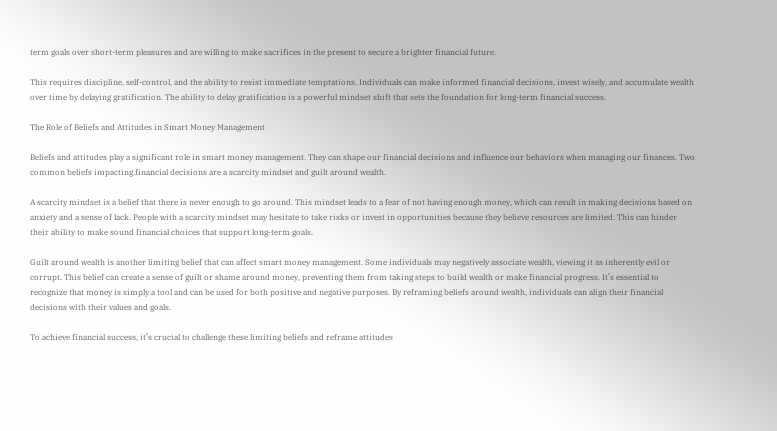term goals over short-term pleasures and are willing to make sacrifices in the present to secure a brighter financial future.

This requires discipline, self-control, and the ability to resist immediate temptations. Individuals can make informed financial decisions, invest wisely, and accumulate wealth over time by delaying gratification. The ability to delay gratification is a powerful mindset shift that sets the foundation for long-term financial success.

The Role of Beliefs and Attitudes in Smart Money Management

Beliefs and attitudes play a significant role in smart money management. They can shape our financial decisions and influence our behaviors when managing our finances. Two common beliefs impacting financial decisions are a scarcity mindset and guilt around wealth.

A scarcity mindset is a belief that there is never enough to go around. This mindset leads to a fear of not having enough money, which can result in making decisions based on anxiety and a sense of lack. People with a scarcity mindset may hesitate to take risks or invest in opportunities because they believe resources are limited. This can hinder their ability to make sound financial choices that support long-term goals.

Guilt around wealth is another limiting belief that can affect smart money management. Some individuals may negatively associate wealth, viewing it as inherently evil or corrupt. This belief can create a sense of guilt or shame around money, preventing them from taking steps to build wealth or make financial progress. It’s essential to recognize that money is simply a tool and can be used for both positive and negative purposes. By reframing beliefs around wealth, individuals can align their financial decisions with their values and goals.

To achieve financial success, it’s crucial to challenge these limiting beliefs and reframe attitudes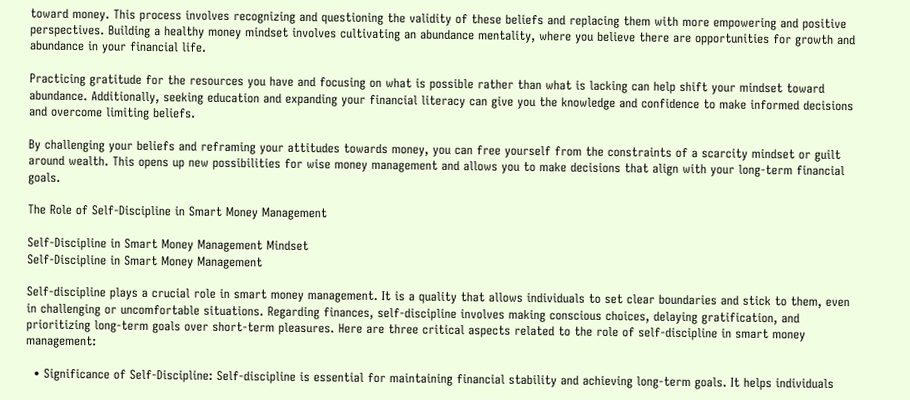toward money. This process involves recognizing and questioning the validity of these beliefs and replacing them with more empowering and positive perspectives. Building a healthy money mindset involves cultivating an abundance mentality, where you believe there are opportunities for growth and abundance in your financial life.

Practicing gratitude for the resources you have and focusing on what is possible rather than what is lacking can help shift your mindset toward abundance. Additionally, seeking education and expanding your financial literacy can give you the knowledge and confidence to make informed decisions and overcome limiting beliefs.

By challenging your beliefs and reframing your attitudes towards money, you can free yourself from the constraints of a scarcity mindset or guilt around wealth. This opens up new possibilities for wise money management and allows you to make decisions that align with your long-term financial goals.

The Role of Self-Discipline in Smart Money Management

Self-Discipline in Smart Money Management Mindset
Self-Discipline in Smart Money Management

Self-discipline plays a crucial role in smart money management. It is a quality that allows individuals to set clear boundaries and stick to them, even in challenging or uncomfortable situations. Regarding finances, self-discipline involves making conscious choices, delaying gratification, and prioritizing long-term goals over short-term pleasures. Here are three critical aspects related to the role of self-discipline in smart money management:

  • Significance of Self-Discipline: Self-discipline is essential for maintaining financial stability and achieving long-term goals. It helps individuals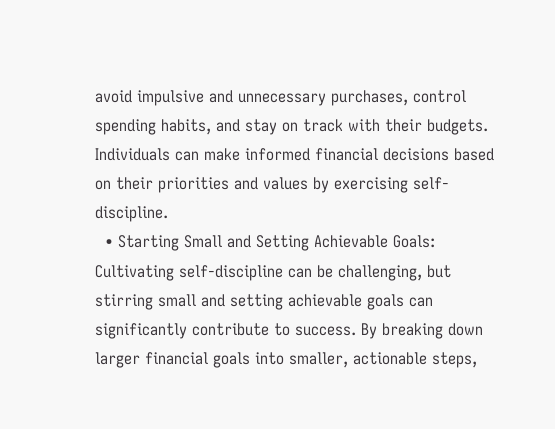avoid impulsive and unnecessary purchases, control spending habits, and stay on track with their budgets. Individuals can make informed financial decisions based on their priorities and values by exercising self-discipline.
  • Starting Small and Setting Achievable Goals: Cultivating self-discipline can be challenging, but stirring small and setting achievable goals can significantly contribute to success. By breaking down larger financial goals into smaller, actionable steps,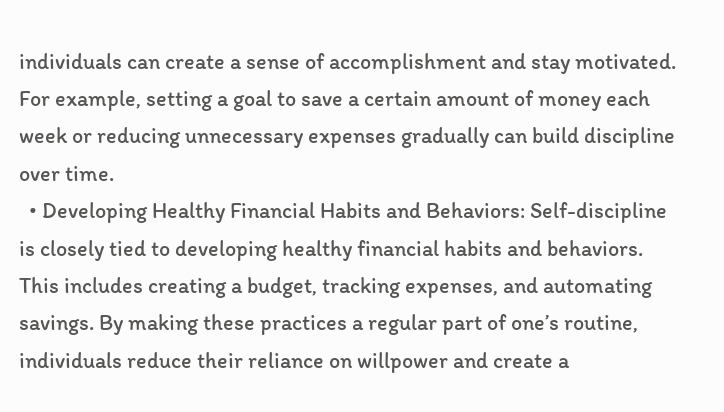individuals can create a sense of accomplishment and stay motivated. For example, setting a goal to save a certain amount of money each week or reducing unnecessary expenses gradually can build discipline over time.
  • Developing Healthy Financial Habits and Behaviors: Self-discipline is closely tied to developing healthy financial habits and behaviors. This includes creating a budget, tracking expenses, and automating savings. By making these practices a regular part of one’s routine, individuals reduce their reliance on willpower and create a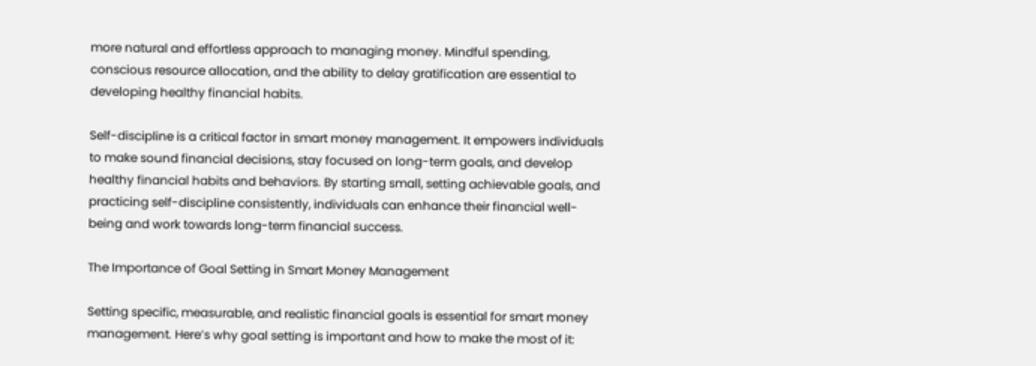more natural and effortless approach to managing money. Mindful spending, conscious resource allocation, and the ability to delay gratification are essential to developing healthy financial habits.

Self-discipline is a critical factor in smart money management. It empowers individuals to make sound financial decisions, stay focused on long-term goals, and develop healthy financial habits and behaviors. By starting small, setting achievable goals, and practicing self-discipline consistently, individuals can enhance their financial well-being and work towards long-term financial success.

The Importance of Goal Setting in Smart Money Management

Setting specific, measurable, and realistic financial goals is essential for smart money management. Here’s why goal setting is important and how to make the most of it: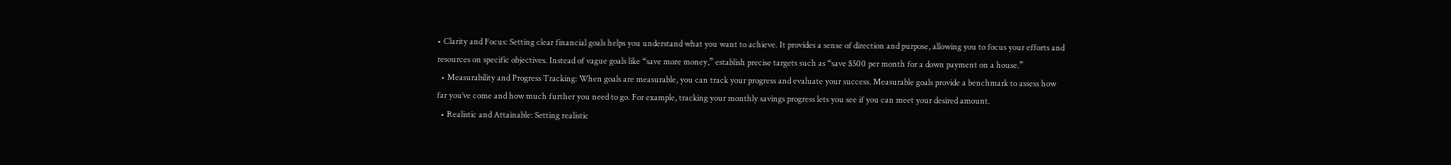• Clarity and Focus: Setting clear financial goals helps you understand what you want to achieve. It provides a sense of direction and purpose, allowing you to focus your efforts and resources on specific objectives. Instead of vague goals like “save more money,” establish precise targets such as “save $500 per month for a down payment on a house.”
  • Measurability and Progress Tracking: When goals are measurable, you can track your progress and evaluate your success. Measurable goals provide a benchmark to assess how far you’ve come and how much further you need to go. For example, tracking your monthly savings progress lets you see if you can meet your desired amount.
  • Realistic and Attainable: Setting realistic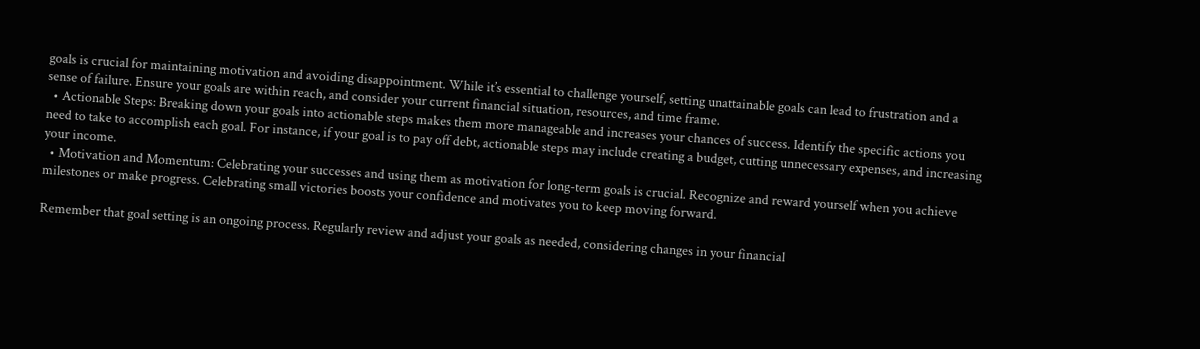goals is crucial for maintaining motivation and avoiding disappointment. While it’s essential to challenge yourself, setting unattainable goals can lead to frustration and a sense of failure. Ensure your goals are within reach, and consider your current financial situation, resources, and time frame.
  • Actionable Steps: Breaking down your goals into actionable steps makes them more manageable and increases your chances of success. Identify the specific actions you need to take to accomplish each goal. For instance, if your goal is to pay off debt, actionable steps may include creating a budget, cutting unnecessary expenses, and increasing your income.
  • Motivation and Momentum: Celebrating your successes and using them as motivation for long-term goals is crucial. Recognize and reward yourself when you achieve milestones or make progress. Celebrating small victories boosts your confidence and motivates you to keep moving forward.

Remember that goal setting is an ongoing process. Regularly review and adjust your goals as needed, considering changes in your financial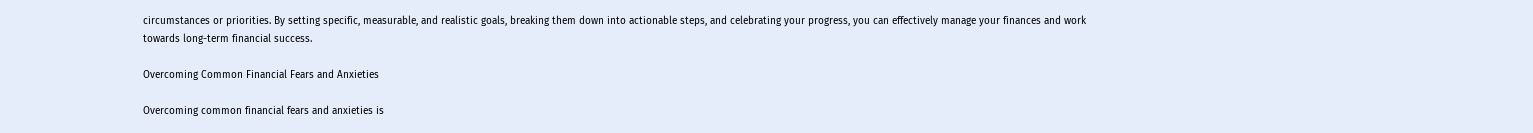circumstances or priorities. By setting specific, measurable, and realistic goals, breaking them down into actionable steps, and celebrating your progress, you can effectively manage your finances and work towards long-term financial success.

Overcoming Common Financial Fears and Anxieties

Overcoming common financial fears and anxieties is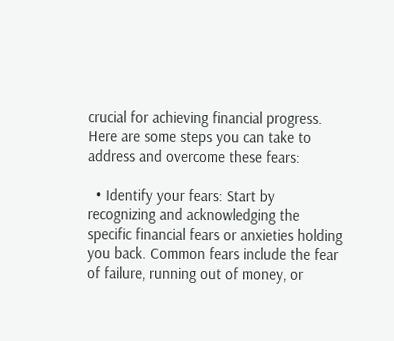crucial for achieving financial progress. Here are some steps you can take to address and overcome these fears:

  • Identify your fears: Start by recognizing and acknowledging the specific financial fears or anxieties holding you back. Common fears include the fear of failure, running out of money, or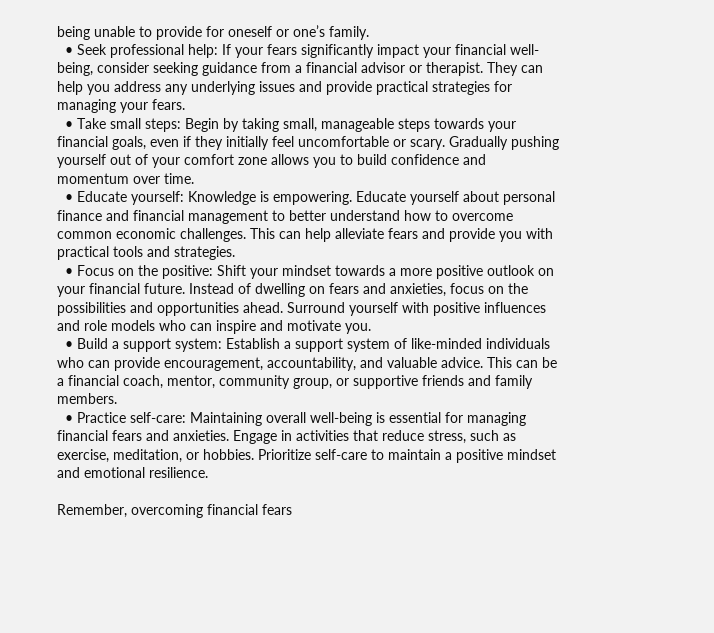being unable to provide for oneself or one’s family.
  • Seek professional help: If your fears significantly impact your financial well-being, consider seeking guidance from a financial advisor or therapist. They can help you address any underlying issues and provide practical strategies for managing your fears.
  • Take small steps: Begin by taking small, manageable steps towards your financial goals, even if they initially feel uncomfortable or scary. Gradually pushing yourself out of your comfort zone allows you to build confidence and momentum over time.
  • Educate yourself: Knowledge is empowering. Educate yourself about personal finance and financial management to better understand how to overcome common economic challenges. This can help alleviate fears and provide you with practical tools and strategies.
  • Focus on the positive: Shift your mindset towards a more positive outlook on your financial future. Instead of dwelling on fears and anxieties, focus on the possibilities and opportunities ahead. Surround yourself with positive influences and role models who can inspire and motivate you.
  • Build a support system: Establish a support system of like-minded individuals who can provide encouragement, accountability, and valuable advice. This can be a financial coach, mentor, community group, or supportive friends and family members.
  • Practice self-care: Maintaining overall well-being is essential for managing financial fears and anxieties. Engage in activities that reduce stress, such as exercise, meditation, or hobbies. Prioritize self-care to maintain a positive mindset and emotional resilience.

Remember, overcoming financial fears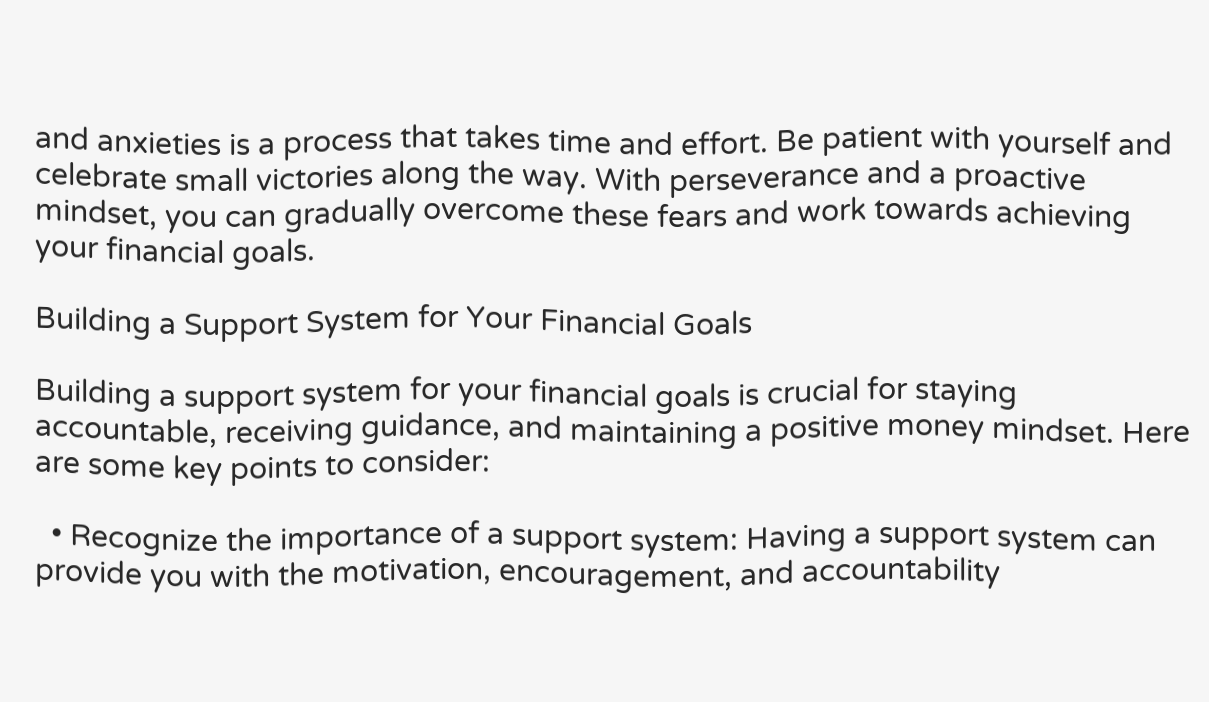and anxieties is a process that takes time and effort. Be patient with yourself and celebrate small victories along the way. With perseverance and a proactive mindset, you can gradually overcome these fears and work towards achieving your financial goals.

Building a Support System for Your Financial Goals

Building a support system for your financial goals is crucial for staying accountable, receiving guidance, and maintaining a positive money mindset. Here are some key points to consider:

  • Recognize the importance of a support system: Having a support system can provide you with the motivation, encouragement, and accountability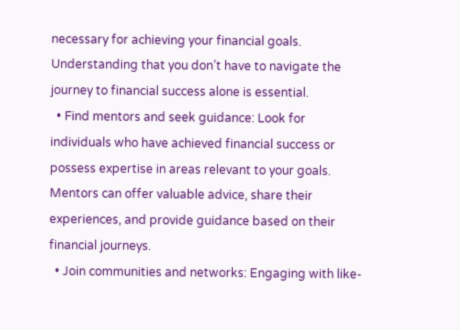necessary for achieving your financial goals. Understanding that you don’t have to navigate the journey to financial success alone is essential.
  • Find mentors and seek guidance: Look for individuals who have achieved financial success or possess expertise in areas relevant to your goals. Mentors can offer valuable advice, share their experiences, and provide guidance based on their financial journeys.
  • Join communities and networks: Engaging with like-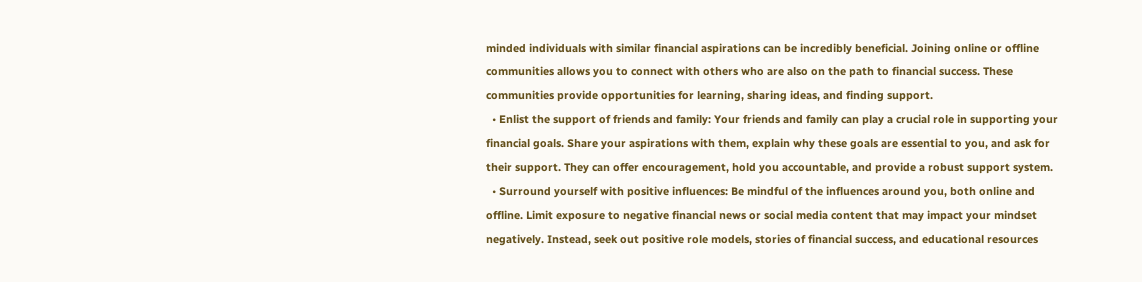minded individuals with similar financial aspirations can be incredibly beneficial. Joining online or offline communities allows you to connect with others who are also on the path to financial success. These communities provide opportunities for learning, sharing ideas, and finding support.
  • Enlist the support of friends and family: Your friends and family can play a crucial role in supporting your financial goals. Share your aspirations with them, explain why these goals are essential to you, and ask for their support. They can offer encouragement, hold you accountable, and provide a robust support system.
  • Surround yourself with positive influences: Be mindful of the influences around you, both online and offline. Limit exposure to negative financial news or social media content that may impact your mindset negatively. Instead, seek out positive role models, stories of financial success, and educational resources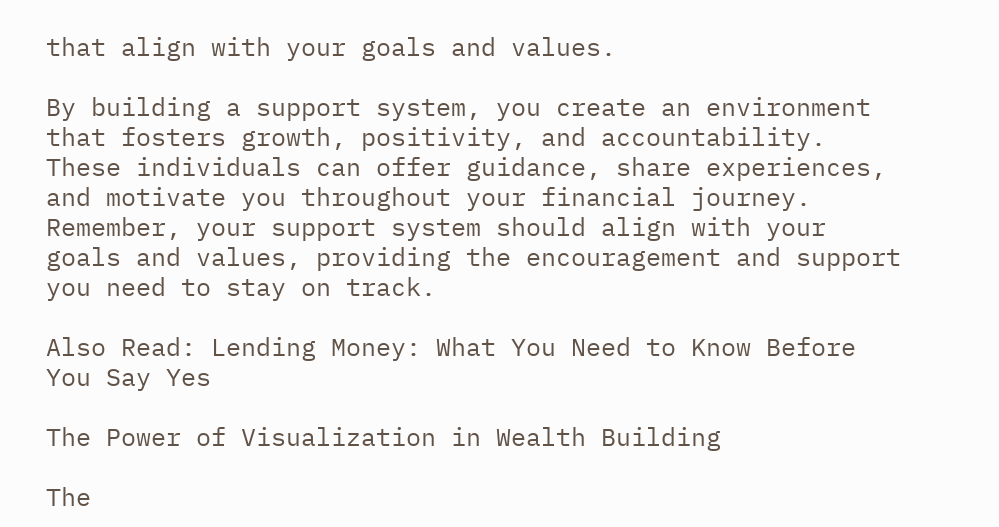that align with your goals and values.

By building a support system, you create an environment that fosters growth, positivity, and accountability. These individuals can offer guidance, share experiences, and motivate you throughout your financial journey. Remember, your support system should align with your goals and values, providing the encouragement and support you need to stay on track.

Also Read: Lending Money: What You Need to Know Before You Say Yes

The Power of Visualization in Wealth Building

The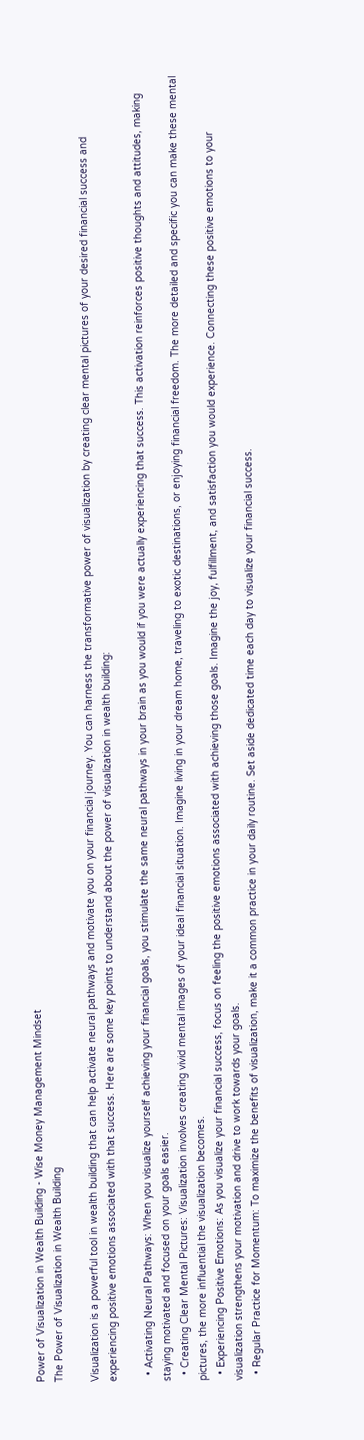Power of Visualization in Wealth Building - Wise Money Management Mindset
The Power of Visualization in Wealth Building

Visualization is a powerful tool in wealth building that can help activate neural pathways and motivate you on your financial journey. You can harness the transformative power of visualization by creating clear mental pictures of your desired financial success and experiencing positive emotions associated with that success. Here are some key points to understand about the power of visualization in wealth building:

  • Activating Neural Pathways: When you visualize yourself achieving your financial goals, you stimulate the same neural pathways in your brain as you would if you were actually experiencing that success. This activation reinforces positive thoughts and attitudes, making staying motivated and focused on your goals easier.
  • Creating Clear Mental Pictures: Visualization involves creating vivid mental images of your ideal financial situation. Imagine living in your dream home, traveling to exotic destinations, or enjoying financial freedom. The more detailed and specific you can make these mental pictures, the more influential the visualization becomes.
  • Experiencing Positive Emotions: As you visualize your financial success, focus on feeling the positive emotions associated with achieving those goals. Imagine the joy, fulfillment, and satisfaction you would experience. Connecting these positive emotions to your visualization strengthens your motivation and drive to work towards your goals.
  • Regular Practice for Momentum: To maximize the benefits of visualization, make it a common practice in your daily routine. Set aside dedicated time each day to visualize your financial success.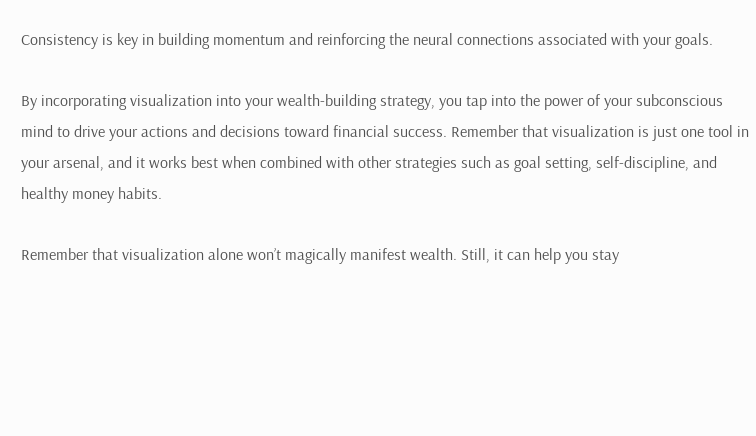Consistency is key in building momentum and reinforcing the neural connections associated with your goals.

By incorporating visualization into your wealth-building strategy, you tap into the power of your subconscious mind to drive your actions and decisions toward financial success. Remember that visualization is just one tool in your arsenal, and it works best when combined with other strategies such as goal setting, self-discipline, and healthy money habits.

Remember that visualization alone won’t magically manifest wealth. Still, it can help you stay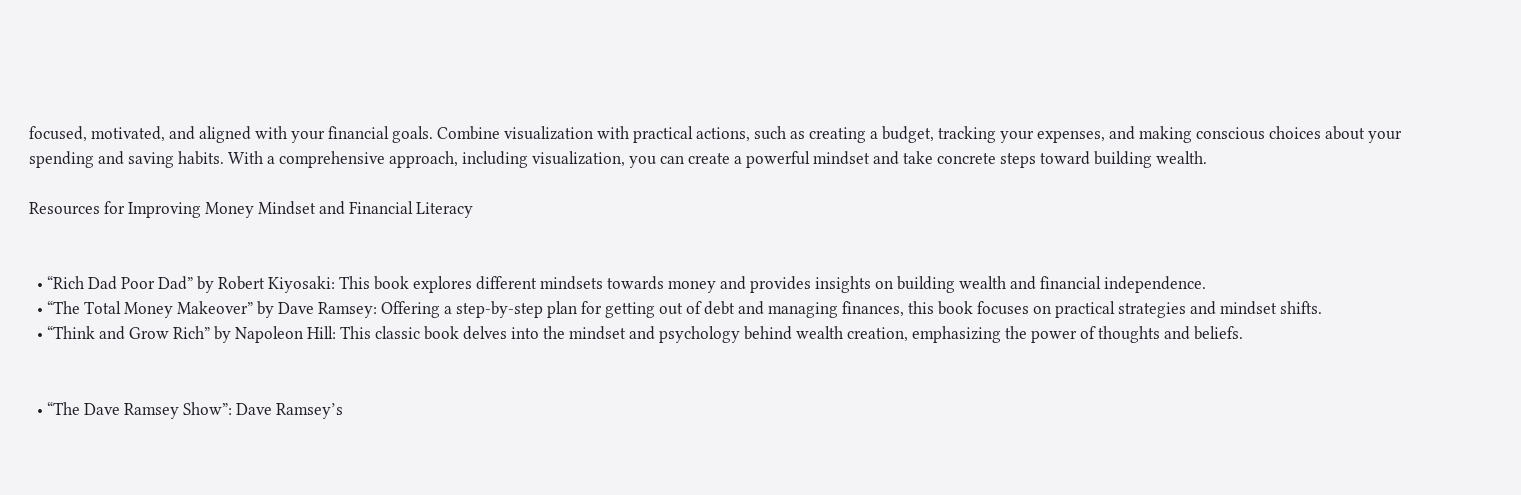focused, motivated, and aligned with your financial goals. Combine visualization with practical actions, such as creating a budget, tracking your expenses, and making conscious choices about your spending and saving habits. With a comprehensive approach, including visualization, you can create a powerful mindset and take concrete steps toward building wealth.

Resources for Improving Money Mindset and Financial Literacy


  • “Rich Dad Poor Dad” by Robert Kiyosaki: This book explores different mindsets towards money and provides insights on building wealth and financial independence.
  • “The Total Money Makeover” by Dave Ramsey: Offering a step-by-step plan for getting out of debt and managing finances, this book focuses on practical strategies and mindset shifts.
  • “Think and Grow Rich” by Napoleon Hill: This classic book delves into the mindset and psychology behind wealth creation, emphasizing the power of thoughts and beliefs.


  • “The Dave Ramsey Show”: Dave Ramsey’s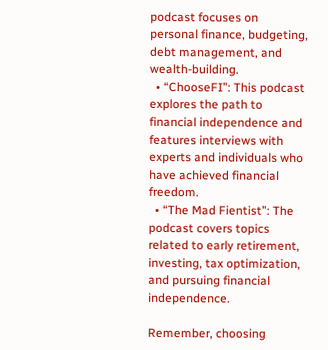podcast focuses on personal finance, budgeting, debt management, and wealth-building.
  • “ChooseFI”: This podcast explores the path to financial independence and features interviews with experts and individuals who have achieved financial freedom.
  • “The Mad Fientist”: The podcast covers topics related to early retirement, investing, tax optimization, and pursuing financial independence.

Remember, choosing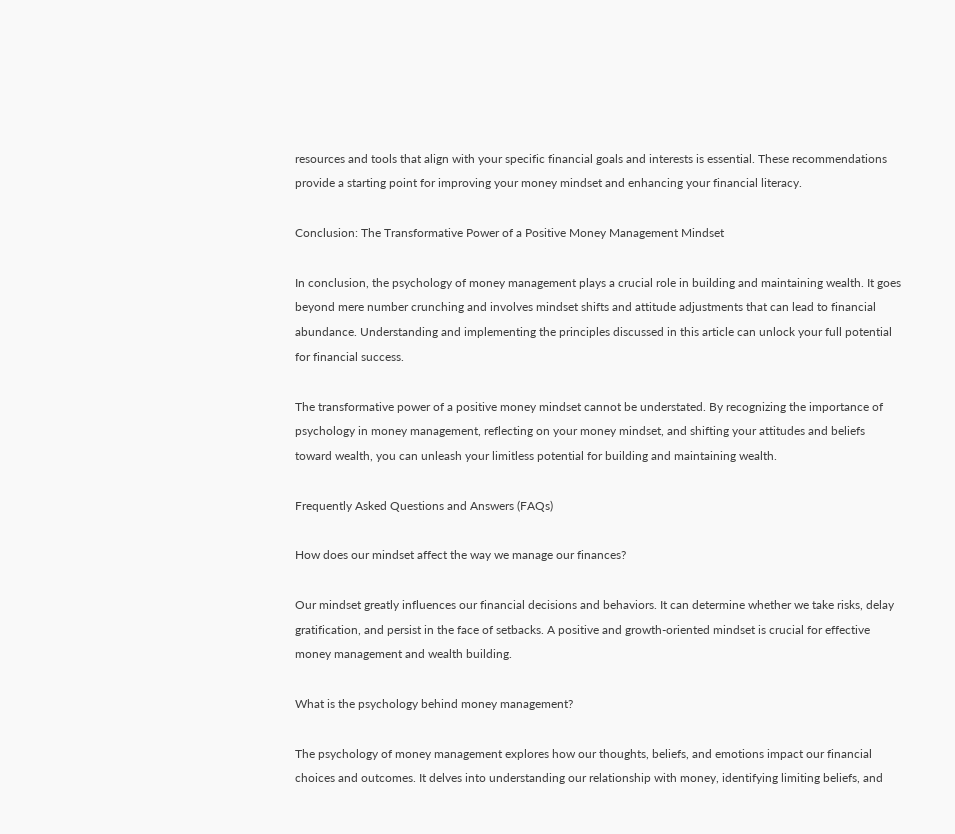resources and tools that align with your specific financial goals and interests is essential. These recommendations provide a starting point for improving your money mindset and enhancing your financial literacy.

Conclusion: The Transformative Power of a Positive Money Management Mindset

In conclusion, the psychology of money management plays a crucial role in building and maintaining wealth. It goes beyond mere number crunching and involves mindset shifts and attitude adjustments that can lead to financial abundance. Understanding and implementing the principles discussed in this article can unlock your full potential for financial success.

The transformative power of a positive money mindset cannot be understated. By recognizing the importance of psychology in money management, reflecting on your money mindset, and shifting your attitudes and beliefs toward wealth, you can unleash your limitless potential for building and maintaining wealth.

Frequently Asked Questions and Answers (FAQs)

How does our mindset affect the way we manage our finances?

Our mindset greatly influences our financial decisions and behaviors. It can determine whether we take risks, delay gratification, and persist in the face of setbacks. A positive and growth-oriented mindset is crucial for effective money management and wealth building.

What is the psychology behind money management?

The psychology of money management explores how our thoughts, beliefs, and emotions impact our financial choices and outcomes. It delves into understanding our relationship with money, identifying limiting beliefs, and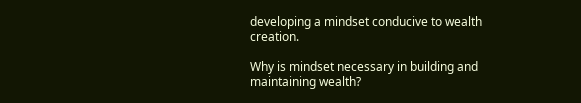developing a mindset conducive to wealth creation.

Why is mindset necessary in building and maintaining wealth?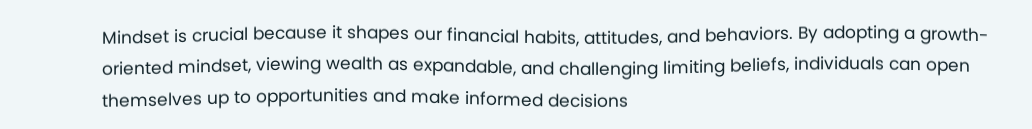Mindset is crucial because it shapes our financial habits, attitudes, and behaviors. By adopting a growth-oriented mindset, viewing wealth as expandable, and challenging limiting beliefs, individuals can open themselves up to opportunities and make informed decisions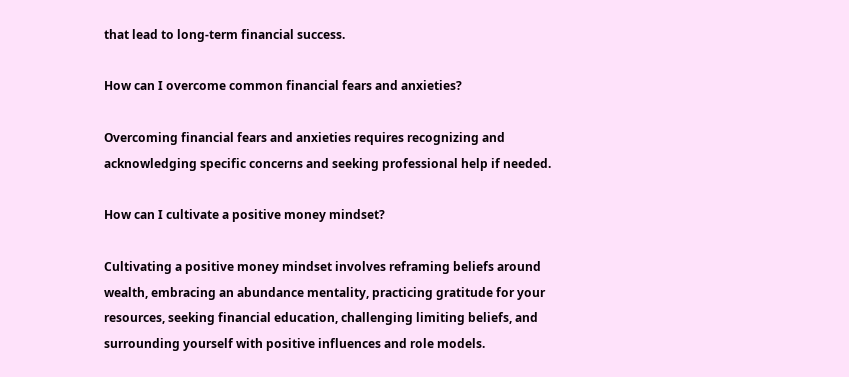that lead to long-term financial success.

How can I overcome common financial fears and anxieties?

Overcoming financial fears and anxieties requires recognizing and acknowledging specific concerns and seeking professional help if needed.

How can I cultivate a positive money mindset?

Cultivating a positive money mindset involves reframing beliefs around wealth, embracing an abundance mentality, practicing gratitude for your resources, seeking financial education, challenging limiting beliefs, and surrounding yourself with positive influences and role models.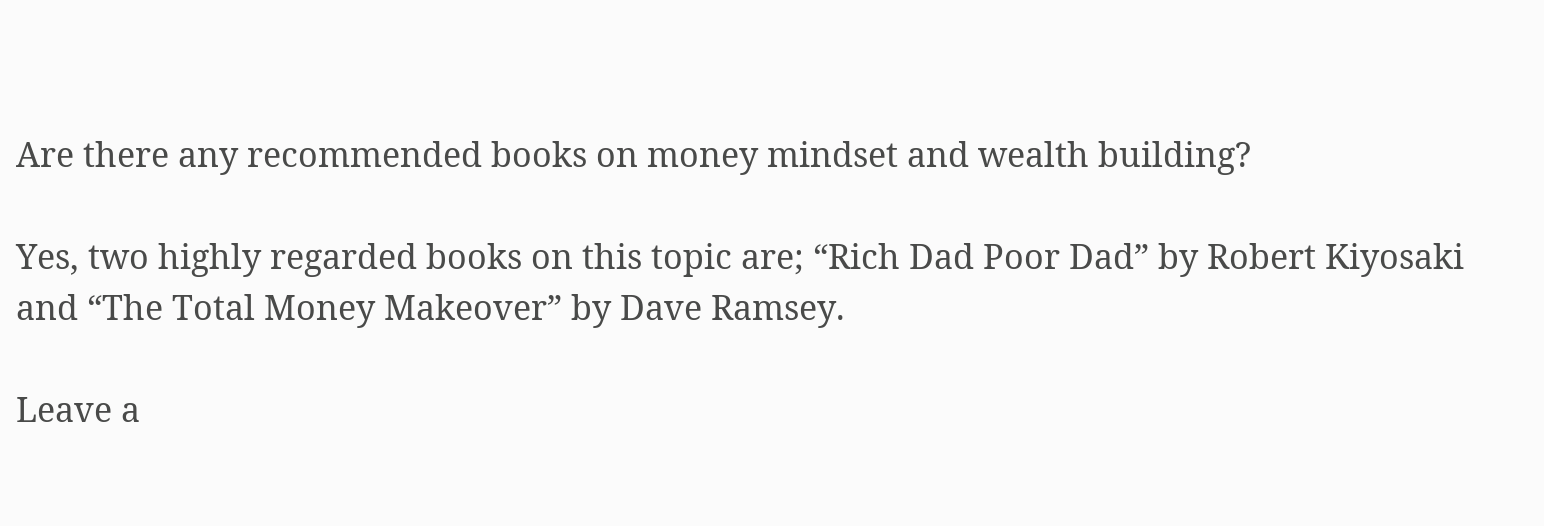Are there any recommended books on money mindset and wealth building?

Yes, two highly regarded books on this topic are; “Rich Dad Poor Dad” by Robert Kiyosaki and “The Total Money Makeover” by Dave Ramsey.

Leave a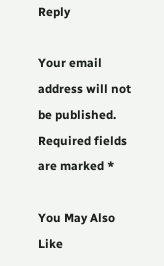Reply

Your email address will not be published. Required fields are marked *

You May Also Like